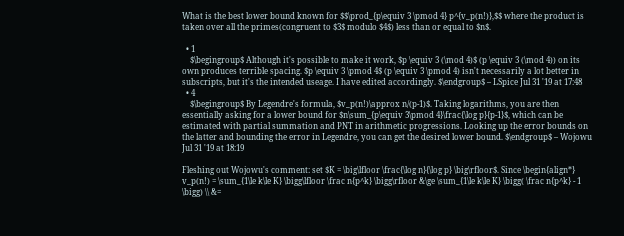What is the best lower bound known for $$\prod_{p\equiv 3 \pmod 4} p^{v_p(n!)},$$ where the product is taken over all the primes(congruent to $3$ modulo $4$) less than or equal to $n$.

  • 1
    $\begingroup$ Although it's possible to make it work, $p \equiv 3 (\mod 4)$ (p \equiv 3 (\mod 4)) on its own produces terrible spacing. $p \equiv 3 \pmod 4$ (p \equiv 3 \pmod 4) isn't necessarily a lot better in subscripts, but it's the intended useage. I have edited accordingly. $\endgroup$ – LSpice Jul 31 '19 at 17:48
  • 4
    $\begingroup$ By Legendre's formula, $v_p(n!)\approx n/(p-1)$. Taking logarithms, you are then essentially asking for a lower bound for $n\sum_{p\equiv 3\pmod 4}\frac{\log p}{p-1}$, which can be estimated with partial summation and PNT in arithmetic progressions. Looking up the error bounds on the latter and bounding the error in Legendre, you can get the desired lower bound. $\endgroup$ – Wojowu Jul 31 '19 at 18:19

Fleshing out Wojowu's comment: set $K = \big\lfloor \frac{\log n}{\log p} \big\rfloor$. Since \begin{align*} v_p(n!) = \sum_{1\le k\le K} \bigg\lfloor \frac n{p^k} \bigg\rfloor &\ge \sum_{1\le k\le K} \bigg( \frac n{p^k} - 1 \bigg) \\ &=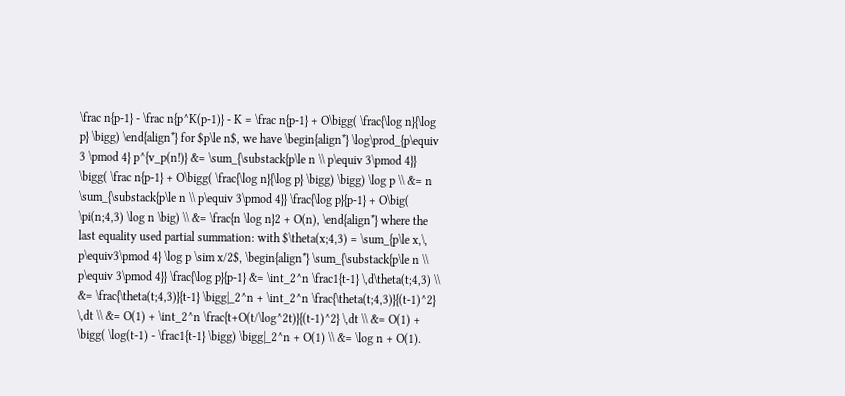\frac n{p-1} - \frac n{p^K(p-1)} - K = \frac n{p-1} + O\bigg( \frac{\log n}{\log p} \bigg) \end{align*} for $p\le n$, we have \begin{align*} \log\prod_{p\equiv 3 \pmod 4} p^{v_p(n!)} &= \sum_{\substack{p\le n \\ p\equiv 3\pmod 4}} \bigg( \frac n{p-1} + O\bigg( \frac{\log n}{\log p} \bigg) \bigg) \log p \\ &= n \sum_{\substack{p\le n \\ p\equiv 3\pmod 4}} \frac{\log p}{p-1} + O\big( \pi(n;4,3) \log n \big) \\ &= \frac{n \log n}2 + O(n), \end{align*} where the last equality used partial summation: with $\theta(x;4,3) = \sum_{p\le x,\, p\equiv3\pmod 4} \log p \sim x/2$, \begin{align*} \sum_{\substack{p\le n \\ p\equiv 3\pmod 4}} \frac{\log p}{p-1} &= \int_2^n \frac1{t-1} \,d\theta(t;4,3) \\ &= \frac{\theta(t;4,3)}{t-1} \bigg|_2^n + \int_2^n \frac{\theta(t;4,3)}{(t-1)^2} \,dt \\ &= O(1) + \int_2^n \frac{t+O(t/\log^2t)}{(t-1)^2} \,dt \\ &= O(1) + \bigg( \log(t-1) - \frac1{t-1} \bigg) \bigg|_2^n + O(1) \\ &= \log n + O(1).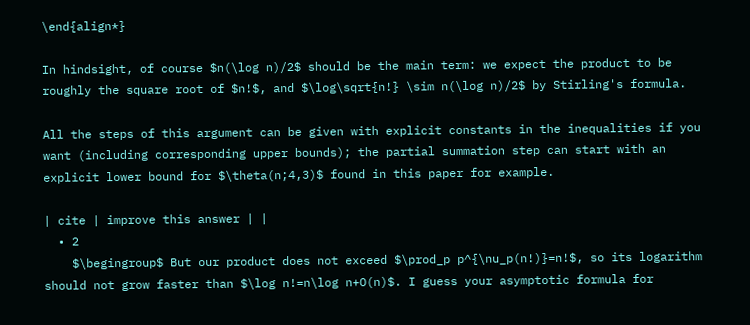\end{align*}

In hindsight, of course $n(\log n)/2$ should be the main term: we expect the product to be roughly the square root of $n!$, and $\log\sqrt{n!} \sim n(\log n)/2$ by Stirling's formula.

All the steps of this argument can be given with explicit constants in the inequalities if you want (including corresponding upper bounds); the partial summation step can start with an explicit lower bound for $\theta(n;4,3)$ found in this paper for example.

| cite | improve this answer | |
  • 2
    $\begingroup$ But our product does not exceed $\prod_p p^{\nu_p(n!)}=n!$, so its logarithm should not grow faster than $\log n!=n\log n+O(n)$. I guess your asymptotic formula for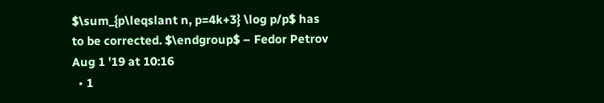$\sum_{p\leqslant n, p=4k+3} \log p/p$ has to be corrected. $\endgroup$ – Fedor Petrov Aug 1 '19 at 10:16
  • 1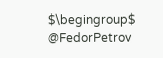$\begingroup$ @FedorPetrov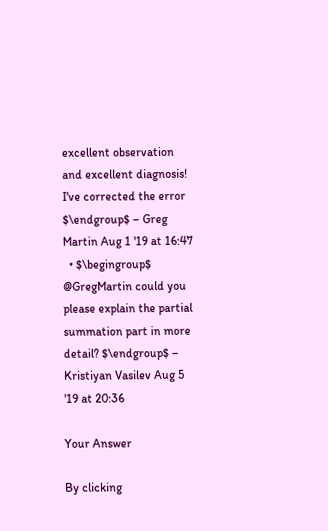excellent observation and excellent diagnosis! I've corrected the error $\endgroup$ – Greg Martin Aug 1 '19 at 16:47
  • $\begingroup$ @GregMartin could you please explain the partial summation part in more detail? $\endgroup$ – Kristiyan Vasilev Aug 5 '19 at 20:36

Your Answer

By clicking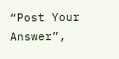“Post Your Answer”,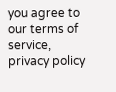you agree to our terms of service, privacy policy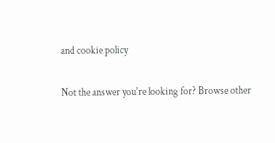and cookie policy

Not the answer you're looking for? Browse other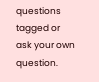questions tagged or ask your own question.